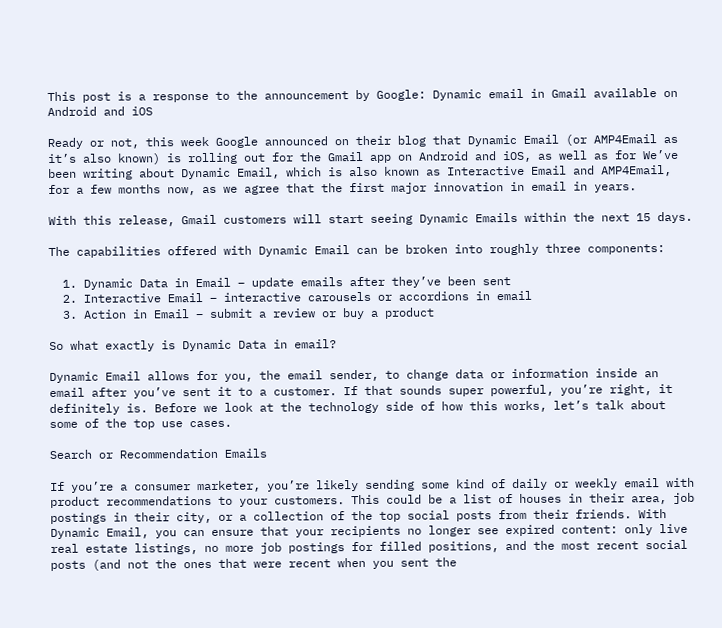This post is a response to the announcement by Google: Dynamic email in Gmail available on Android and iOS

Ready or not, this week Google announced on their blog that Dynamic Email (or AMP4Email as it’s also known) is rolling out for the Gmail app on Android and iOS, as well as for We’ve been writing about Dynamic Email, which is also known as Interactive Email and AMP4Email, for a few months now, as we agree that the first major innovation in email in years.

With this release, Gmail customers will start seeing Dynamic Emails within the next 15 days.

The capabilities offered with Dynamic Email can be broken into roughly three components:

  1. Dynamic Data in Email – update emails after they’ve been sent
  2. Interactive Email – interactive carousels or accordions in email
  3. Action in Email – submit a review or buy a product

So what exactly is Dynamic Data in email?

Dynamic Email allows for you, the email sender, to change data or information inside an email after you’ve sent it to a customer. If that sounds super powerful, you’re right, it definitely is. Before we look at the technology side of how this works, let’s talk about some of the top use cases.

Search or Recommendation Emails

If you’re a consumer marketer, you’re likely sending some kind of daily or weekly email with product recommendations to your customers. This could be a list of houses in their area, job postings in their city, or a collection of the top social posts from their friends. With Dynamic Email, you can ensure that your recipients no longer see expired content: only live real estate listings, no more job postings for filled positions, and the most recent social posts (and not the ones that were recent when you sent the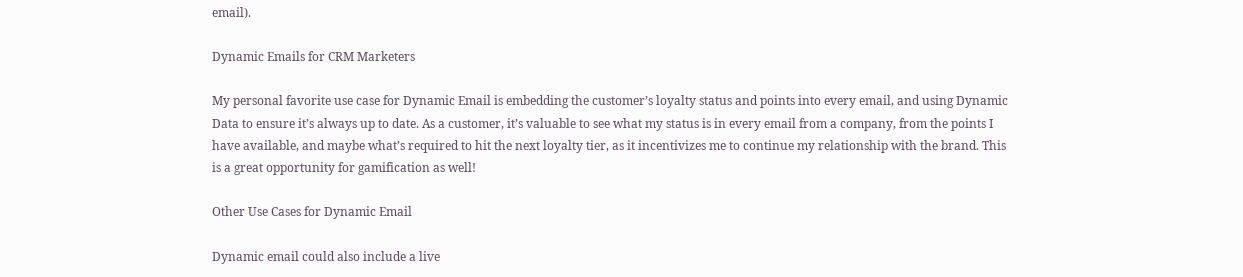email).

Dynamic Emails for CRM Marketers

My personal favorite use case for Dynamic Email is embedding the customer’s loyalty status and points into every email, and using Dynamic Data to ensure it’s always up to date. As a customer, it’s valuable to see what my status is in every email from a company, from the points I have available, and maybe what’s required to hit the next loyalty tier, as it incentivizes me to continue my relationship with the brand. This is a great opportunity for gamification as well!

Other Use Cases for Dynamic Email

Dynamic email could also include a live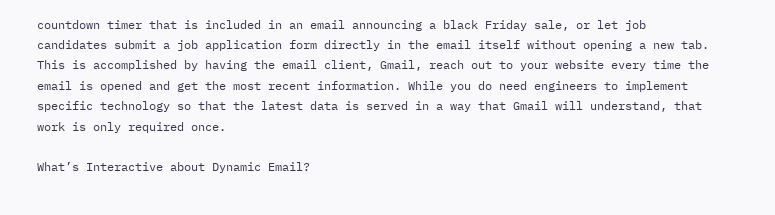countdown timer that is included in an email announcing a black Friday sale, or let job candidates submit a job application form directly in the email itself without opening a new tab. This is accomplished by having the email client, Gmail, reach out to your website every time the email is opened and get the most recent information. While you do need engineers to implement specific technology so that the latest data is served in a way that Gmail will understand, that work is only required once.

What’s Interactive about Dynamic Email?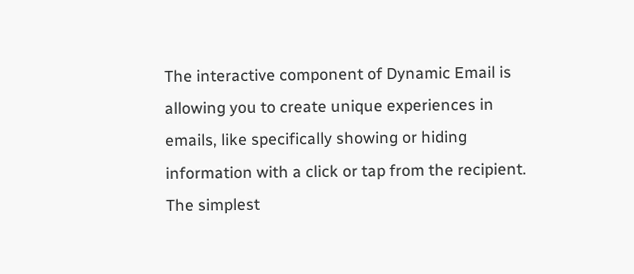The interactive component of Dynamic Email is allowing you to create unique experiences in emails, like specifically showing or hiding information with a click or tap from the recipient. The simplest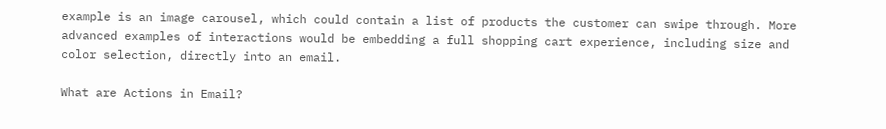example is an image carousel, which could contain a list of products the customer can swipe through. More advanced examples of interactions would be embedding a full shopping cart experience, including size and color selection, directly into an email.

What are Actions in Email?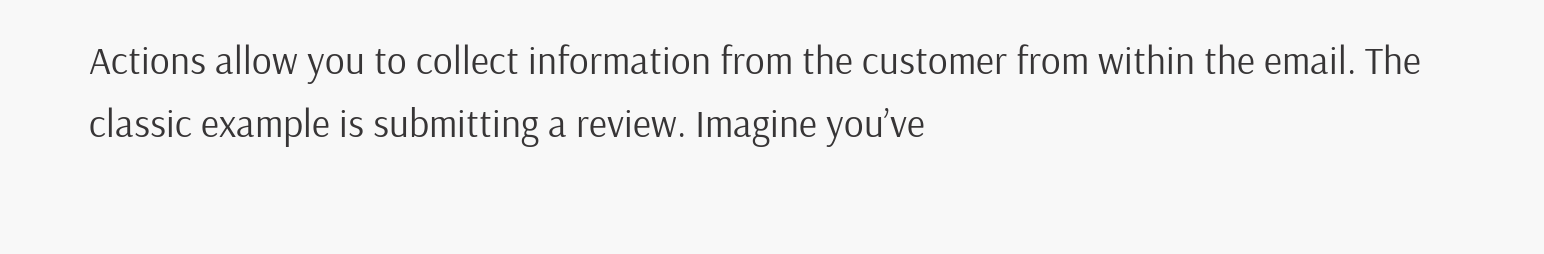Actions allow you to collect information from the customer from within the email. The classic example is submitting a review. Imagine you’ve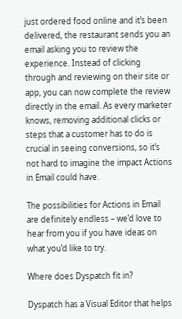just ordered food online and it’s been delivered, the restaurant sends you an email asking you to review the experience. Instead of clicking through and reviewing on their site or app, you can now complete the review directly in the email. As every marketer knows, removing additional clicks or steps that a customer has to do is crucial in seeing conversions, so it’s not hard to imagine the impact Actions in Email could have.

The possibilities for Actions in Email are definitely endless – we’d love to hear from you if you have ideas on what you’d like to try.

Where does Dyspatch fit in?

Dyspatch has a Visual Editor that helps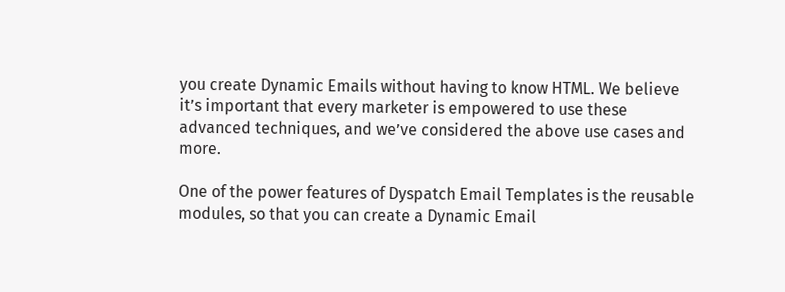you create Dynamic Emails without having to know HTML. We believe it’s important that every marketer is empowered to use these advanced techniques, and we’ve considered the above use cases and more.

One of the power features of Dyspatch Email Templates is the reusable modules, so that you can create a Dynamic Email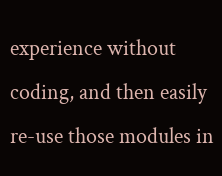experience without coding, and then easily re-use those modules in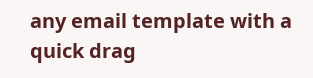any email template with a quick drag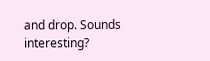and drop. Sounds interesting?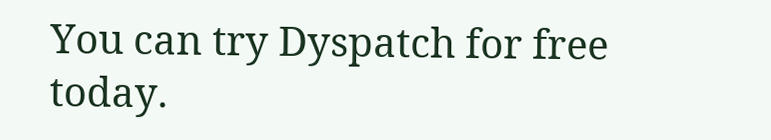You can try Dyspatch for free today.